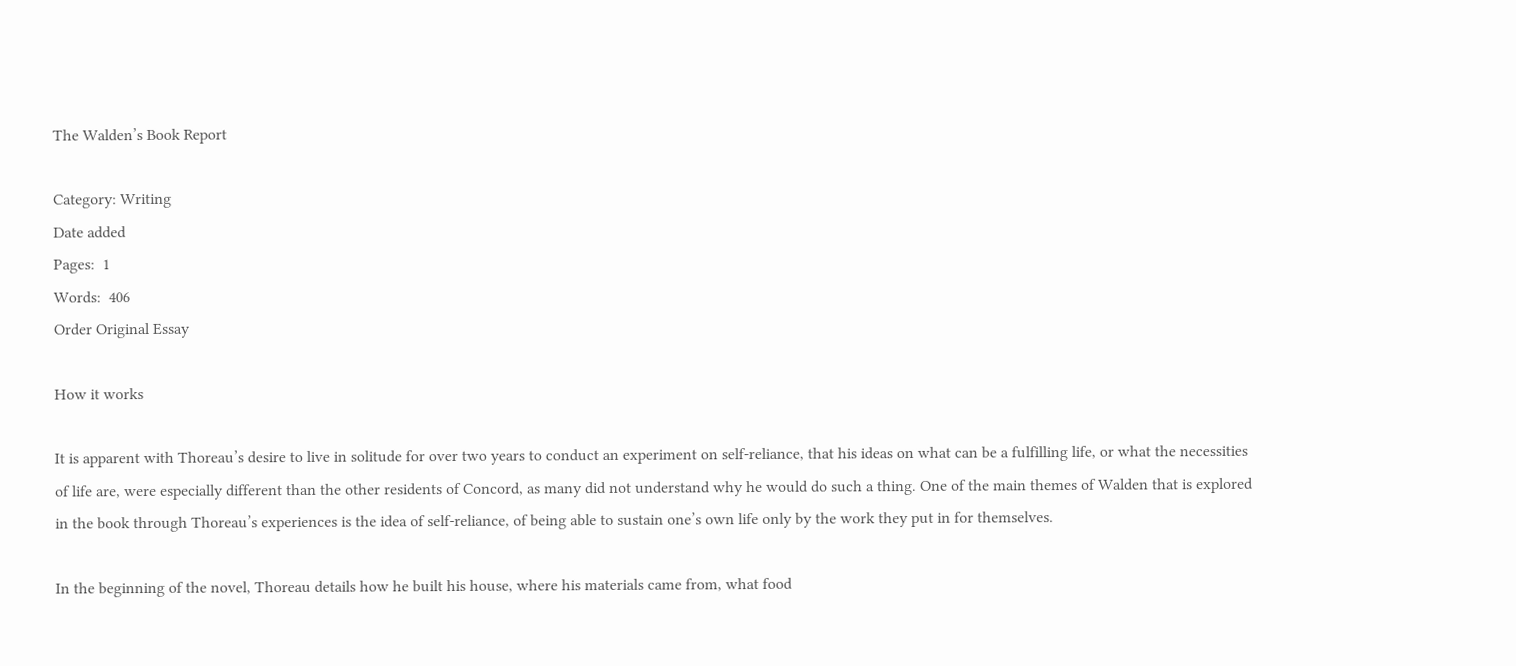The Walden’s Book Report

Category: Writing
Date added
Pages:  1
Words:  406
Order Original Essay

How it works

It is apparent with Thoreau’s desire to live in solitude for over two years to conduct an experiment on self-reliance, that his ideas on what can be a fulfilling life, or what the necessities of life are, were especially different than the other residents of Concord, as many did not understand why he would do such a thing. One of the main themes of Walden that is explored in the book through Thoreau’s experiences is the idea of self-reliance, of being able to sustain one’s own life only by the work they put in for themselves.

In the beginning of the novel, Thoreau details how he built his house, where his materials came from, what food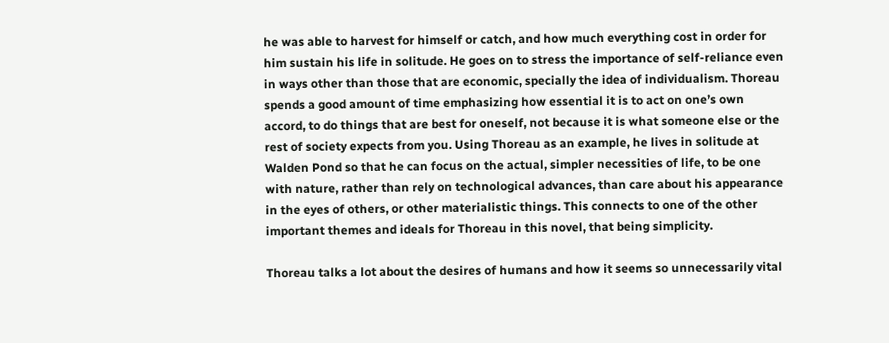he was able to harvest for himself or catch, and how much everything cost in order for him sustain his life in solitude. He goes on to stress the importance of self-reliance even in ways other than those that are economic, specially the idea of individualism. Thoreau spends a good amount of time emphasizing how essential it is to act on one’s own accord, to do things that are best for oneself, not because it is what someone else or the rest of society expects from you. Using Thoreau as an example, he lives in solitude at Walden Pond so that he can focus on the actual, simpler necessities of life, to be one with nature, rather than rely on technological advances, than care about his appearance in the eyes of others, or other materialistic things. This connects to one of the other important themes and ideals for Thoreau in this novel, that being simplicity.

Thoreau talks a lot about the desires of humans and how it seems so unnecessarily vital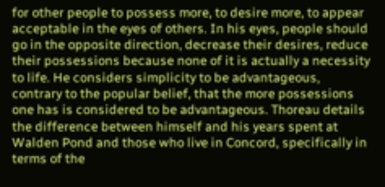for other people to possess more, to desire more, to appear acceptable in the eyes of others. In his eyes, people should go in the opposite direction, decrease their desires, reduce their possessions because none of it is actually a necessity to life. He considers simplicity to be advantageous, contrary to the popular belief, that the more possessions one has is considered to be advantageous. Thoreau details the difference between himself and his years spent at Walden Pond and those who live in Concord, specifically in terms of the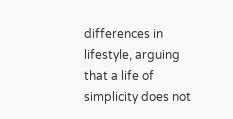differences in lifestyle, arguing that a life of simplicity does not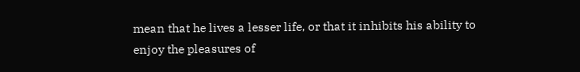mean that he lives a lesser life, or that it inhibits his ability to enjoy the pleasures of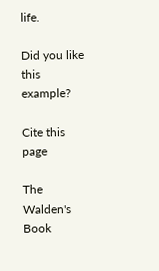life.

Did you like this example?

Cite this page

The Walden's Book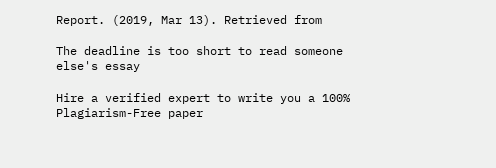Report. (2019, Mar 13). Retrieved from

The deadline is too short to read someone else's essay

Hire a verified expert to write you a 100% Plagiarism-Free paper